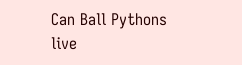Can Ball Pythons live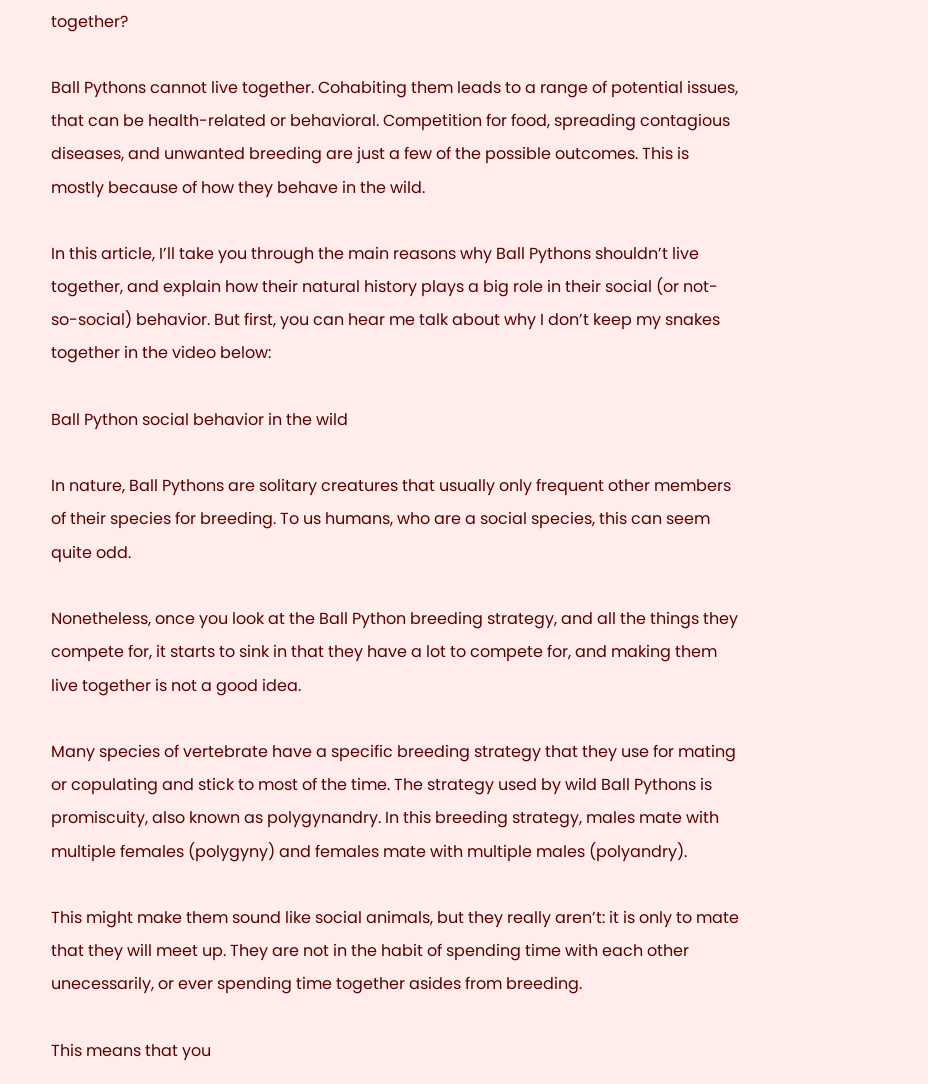together?

Ball Pythons cannot live together. Cohabiting them leads to a range of potential issues, that can be health-related or behavioral. Competition for food, spreading contagious diseases, and unwanted breeding are just a few of the possible outcomes. This is mostly because of how they behave in the wild.

In this article, I’ll take you through the main reasons why Ball Pythons shouldn’t live together, and explain how their natural history plays a big role in their social (or not-so-social) behavior. But first, you can hear me talk about why I don’t keep my snakes together in the video below:

Ball Python social behavior in the wild

In nature, Ball Pythons are solitary creatures that usually only frequent other members of their species for breeding. To us humans, who are a social species, this can seem quite odd.

Nonetheless, once you look at the Ball Python breeding strategy, and all the things they compete for, it starts to sink in that they have a lot to compete for, and making them live together is not a good idea.

Many species of vertebrate have a specific breeding strategy that they use for mating or copulating and stick to most of the time. The strategy used by wild Ball Pythons is promiscuity, also known as polygynandry. In this breeding strategy, males mate with multiple females (polygyny) and females mate with multiple males (polyandry).

This might make them sound like social animals, but they really aren’t: it is only to mate that they will meet up. They are not in the habit of spending time with each other unecessarily, or ever spending time together asides from breeding.

This means that you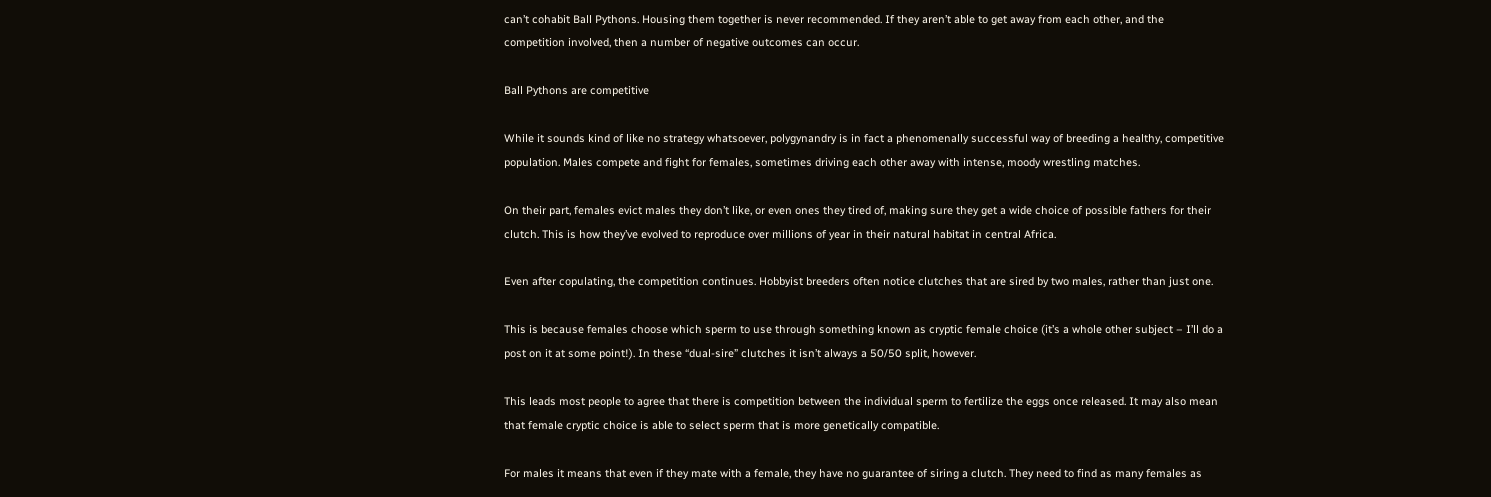can’t cohabit Ball Pythons. Housing them together is never recommended. If they aren’t able to get away from each other, and the competition involved, then a number of negative outcomes can occur.

Ball Pythons are competitive

While it sounds kind of like no strategy whatsoever, polygynandry is in fact a phenomenally successful way of breeding a healthy, competitive population. Males compete and fight for females, sometimes driving each other away with intense, moody wrestling matches.

On their part, females evict males they don’t like, or even ones they tired of, making sure they get a wide choice of possible fathers for their clutch. This is how they’ve evolved to reproduce over millions of year in their natural habitat in central Africa.

Even after copulating, the competition continues. Hobbyist breeders often notice clutches that are sired by two males, rather than just one.

This is because females choose which sperm to use through something known as cryptic female choice (it’s a whole other subject – I’ll do a post on it at some point!). In these “dual-sire” clutches it isn’t always a 50/50 split, however.

This leads most people to agree that there is competition between the individual sperm to fertilize the eggs once released. It may also mean that female cryptic choice is able to select sperm that is more genetically compatible.

For males it means that even if they mate with a female, they have no guarantee of siring a clutch. They need to find as many females as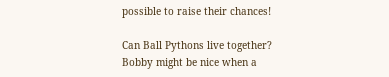possible to raise their chances!

Can Ball Pythons live together?
Bobby might be nice when a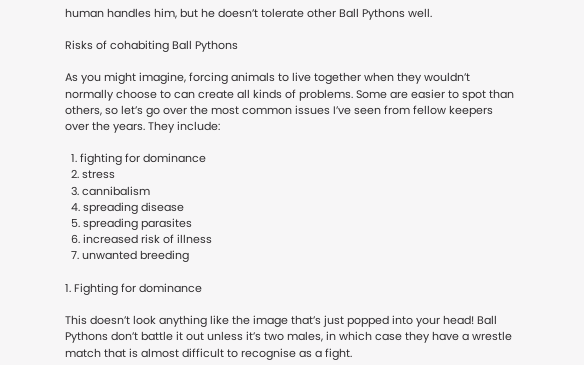human handles him, but he doesn’t tolerate other Ball Pythons well.

Risks of cohabiting Ball Pythons

As you might imagine, forcing animals to live together when they wouldn’t normally choose to can create all kinds of problems. Some are easier to spot than others, so let’s go over the most common issues I’ve seen from fellow keepers over the years. They include:

  1. fighting for dominance
  2. stress
  3. cannibalism
  4. spreading disease
  5. spreading parasites
  6. increased risk of illness
  7. unwanted breeding

1. Fighting for dominance

This doesn’t look anything like the image that’s just popped into your head! Ball Pythons don’t battle it out unless it’s two males, in which case they have a wrestle match that is almost difficult to recognise as a fight.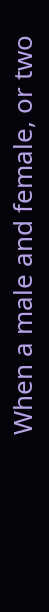When a male and female, or two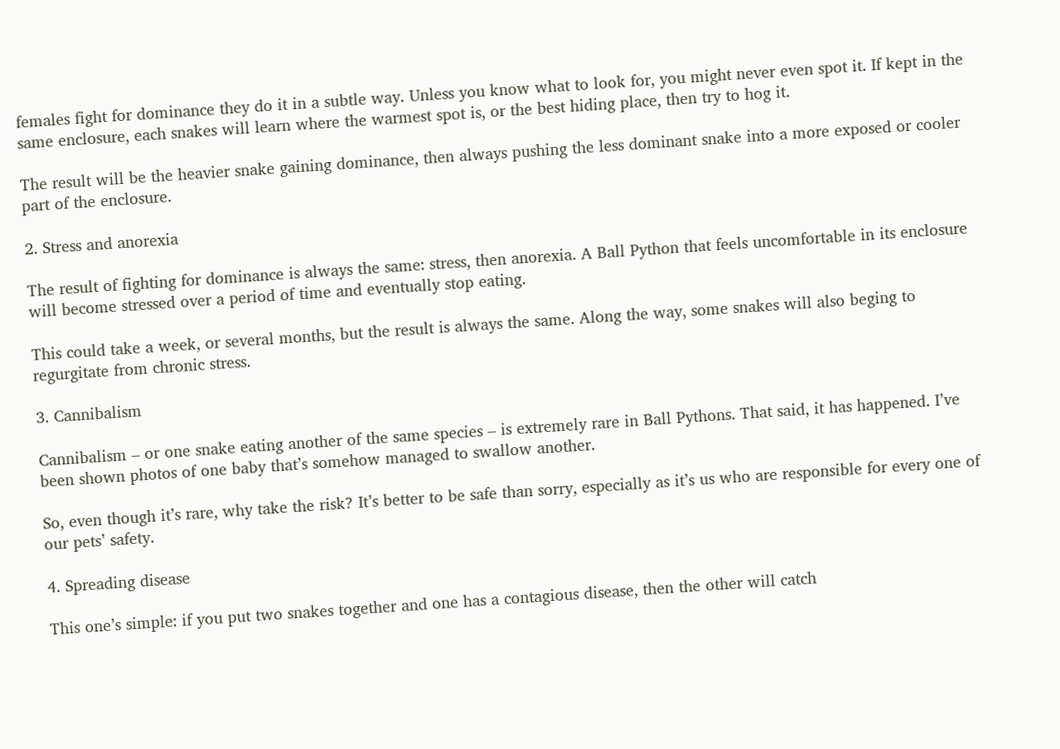females fight for dominance they do it in a subtle way. Unless you know what to look for, you might never even spot it. If kept in the same enclosure, each snakes will learn where the warmest spot is, or the best hiding place, then try to hog it.

The result will be the heavier snake gaining dominance, then always pushing the less dominant snake into a more exposed or cooler part of the enclosure.

2. Stress and anorexia

The result of fighting for dominance is always the same: stress, then anorexia. A Ball Python that feels uncomfortable in its enclosure will become stressed over a period of time and eventually stop eating.

This could take a week, or several months, but the result is always the same. Along the way, some snakes will also beging to regurgitate from chronic stress.

3. Cannibalism

Cannibalism – or one snake eating another of the same species – is extremely rare in Ball Pythons. That said, it has happened. I’ve been shown photos of one baby that’s somehow managed to swallow another.

So, even though it’s rare, why take the risk? It’s better to be safe than sorry, especially as it’s us who are responsible for every one of our pets’ safety.

4. Spreading disease

This one’s simple: if you put two snakes together and one has a contagious disease, then the other will catch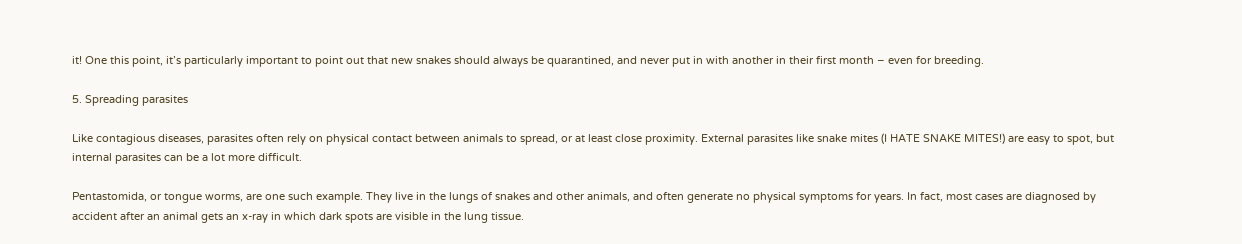it! One this point, it’s particularly important to point out that new snakes should always be quarantined, and never put in with another in their first month – even for breeding.

5. Spreading parasites

Like contagious diseases, parasites often rely on physical contact between animals to spread, or at least close proximity. External parasites like snake mites (I HATE SNAKE MITES!) are easy to spot, but internal parasites can be a lot more difficult.

Pentastomida, or tongue worms, are one such example. They live in the lungs of snakes and other animals, and often generate no physical symptoms for years. In fact, most cases are diagnosed by accident after an animal gets an x-ray in which dark spots are visible in the lung tissue.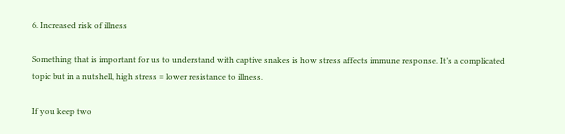6. Increased risk of illness

Something that is important for us to understand with captive snakes is how stress affects immune response. It’s a complicated topic but in a nutshell, high stress = lower resistance to illness.

If you keep two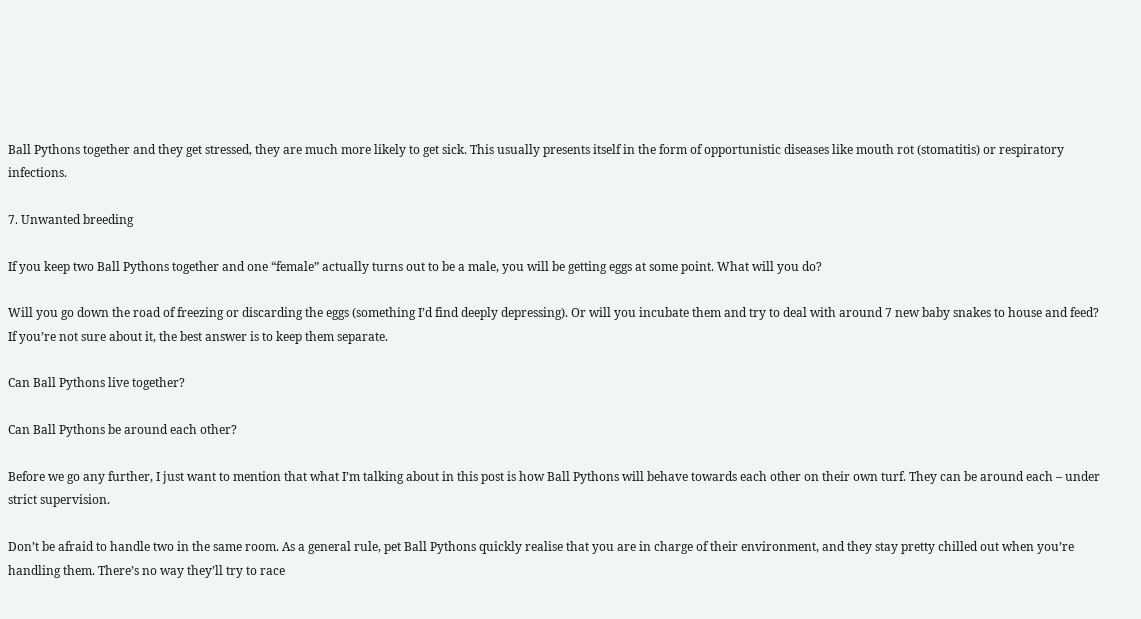Ball Pythons together and they get stressed, they are much more likely to get sick. This usually presents itself in the form of opportunistic diseases like mouth rot (stomatitis) or respiratory infections.

7. Unwanted breeding

If you keep two Ball Pythons together and one “female” actually turns out to be a male, you will be getting eggs at some point. What will you do?

Will you go down the road of freezing or discarding the eggs (something I’d find deeply depressing). Or will you incubate them and try to deal with around 7 new baby snakes to house and feed? If you’re not sure about it, the best answer is to keep them separate.

Can Ball Pythons live together?

Can Ball Pythons be around each other?

Before we go any further, I just want to mention that what I’m talking about in this post is how Ball Pythons will behave towards each other on their own turf. They can be around each – under strict supervision.

Don’t be afraid to handle two in the same room. As a general rule, pet Ball Pythons quickly realise that you are in charge of their environment, and they stay pretty chilled out when you’re handling them. There’s no way they’ll try to race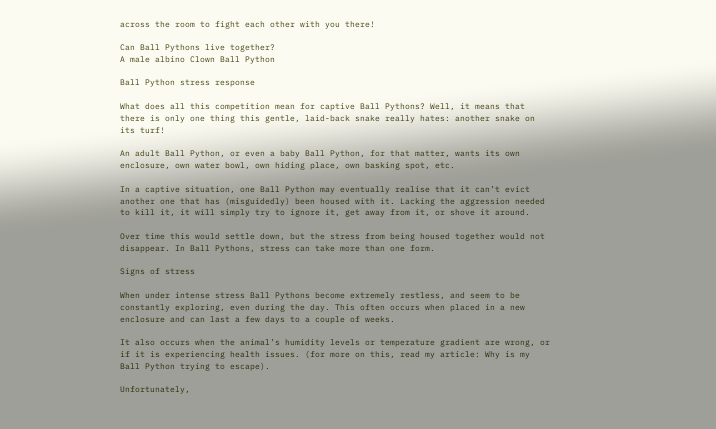across the room to fight each other with you there!

Can Ball Pythons live together?
A male albino Clown Ball Python

Ball Python stress response

What does all this competition mean for captive Ball Pythons? Well, it means that there is only one thing this gentle, laid-back snake really hates: another snake on its turf!

An adult Ball Python, or even a baby Ball Python, for that matter, wants its own enclosure, own water bowl, own hiding place, own basking spot, etc.

In a captive situation, one Ball Python may eventually realise that it can’t evict another one that has (misguidedly) been housed with it. Lacking the aggression needed to kill it, it will simply try to ignore it, get away from it, or shove it around.

Over time this would settle down, but the stress from being housed together would not disappear. In Ball Pythons, stress can take more than one form.

Signs of stress

When under intense stress Ball Pythons become extremely restless, and seem to be constantly exploring, even during the day. This often occurs when placed in a new enclosure and can last a few days to a couple of weeks.

It also occurs when the animal’s humidity levels or temperature gradient are wrong, or if it is experiencing health issues. (for more on this, read my article: Why is my Ball Python trying to escape).

Unfortunately,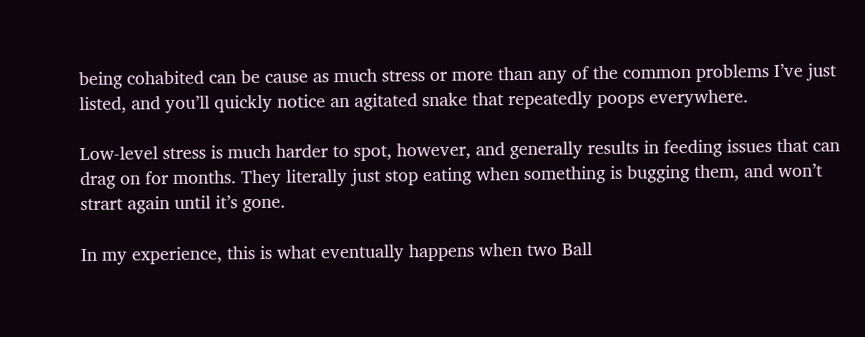being cohabited can be cause as much stress or more than any of the common problems I’ve just listed, and you’ll quickly notice an agitated snake that repeatedly poops everywhere.

Low-level stress is much harder to spot, however, and generally results in feeding issues that can drag on for months. They literally just stop eating when something is bugging them, and won’t strart again until it’s gone.

In my experience, this is what eventually happens when two Ball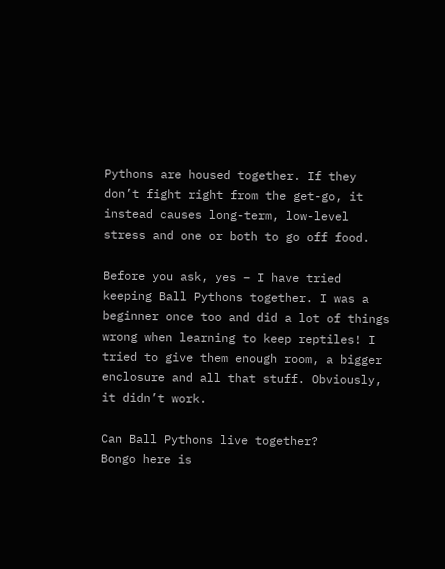Pythons are housed together. If they don’t fight right from the get-go, it instead causes long-term, low-level stress and one or both to go off food.

Before you ask, yes – I have tried keeping Ball Pythons together. I was a beginner once too and did a lot of things wrong when learning to keep reptiles! I tried to give them enough room, a bigger enclosure and all that stuff. Obviously, it didn’t work.

Can Ball Pythons live together?
Bongo here is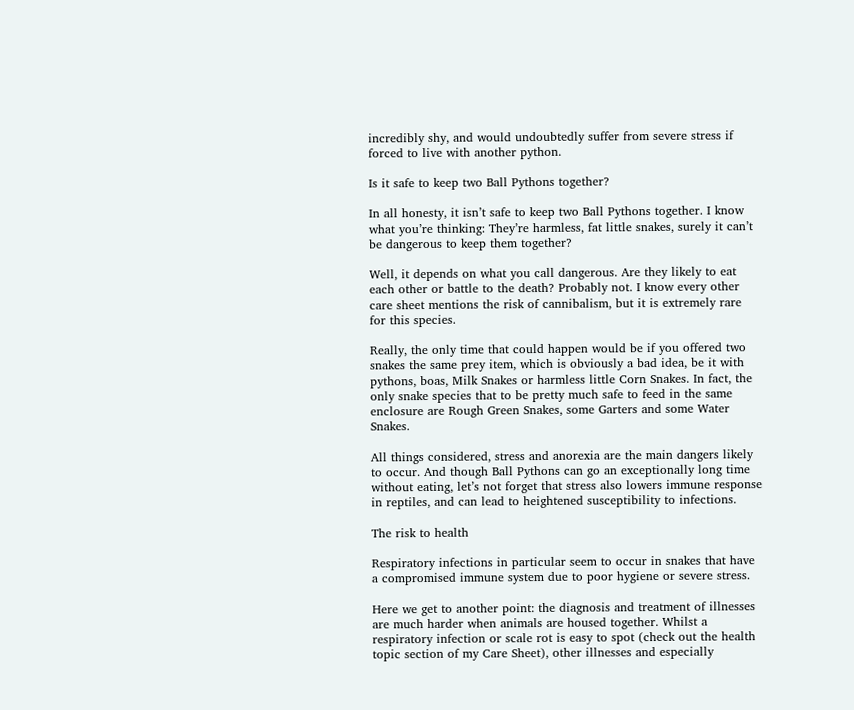incredibly shy, and would undoubtedly suffer from severe stress if forced to live with another python.

Is it safe to keep two Ball Pythons together?

In all honesty, it isn’t safe to keep two Ball Pythons together. I know what you’re thinking: They’re harmless, fat little snakes, surely it can’t be dangerous to keep them together?

Well, it depends on what you call dangerous. Are they likely to eat each other or battle to the death? Probably not. I know every other care sheet mentions the risk of cannibalism, but it is extremely rare for this species.

Really, the only time that could happen would be if you offered two snakes the same prey item, which is obviously a bad idea, be it with pythons, boas, Milk Snakes or harmless little Corn Snakes. In fact, the only snake species that to be pretty much safe to feed in the same enclosure are Rough Green Snakes, some Garters and some Water Snakes.

All things considered, stress and anorexia are the main dangers likely to occur. And though Ball Pythons can go an exceptionally long time without eating, let’s not forget that stress also lowers immune response in reptiles, and can lead to heightened susceptibility to infections.

The risk to health

Respiratory infections in particular seem to occur in snakes that have a compromised immune system due to poor hygiene or severe stress.

Here we get to another point: the diagnosis and treatment of illnesses are much harder when animals are housed together. Whilst a respiratory infection or scale rot is easy to spot (check out the health topic section of my Care Sheet), other illnesses and especially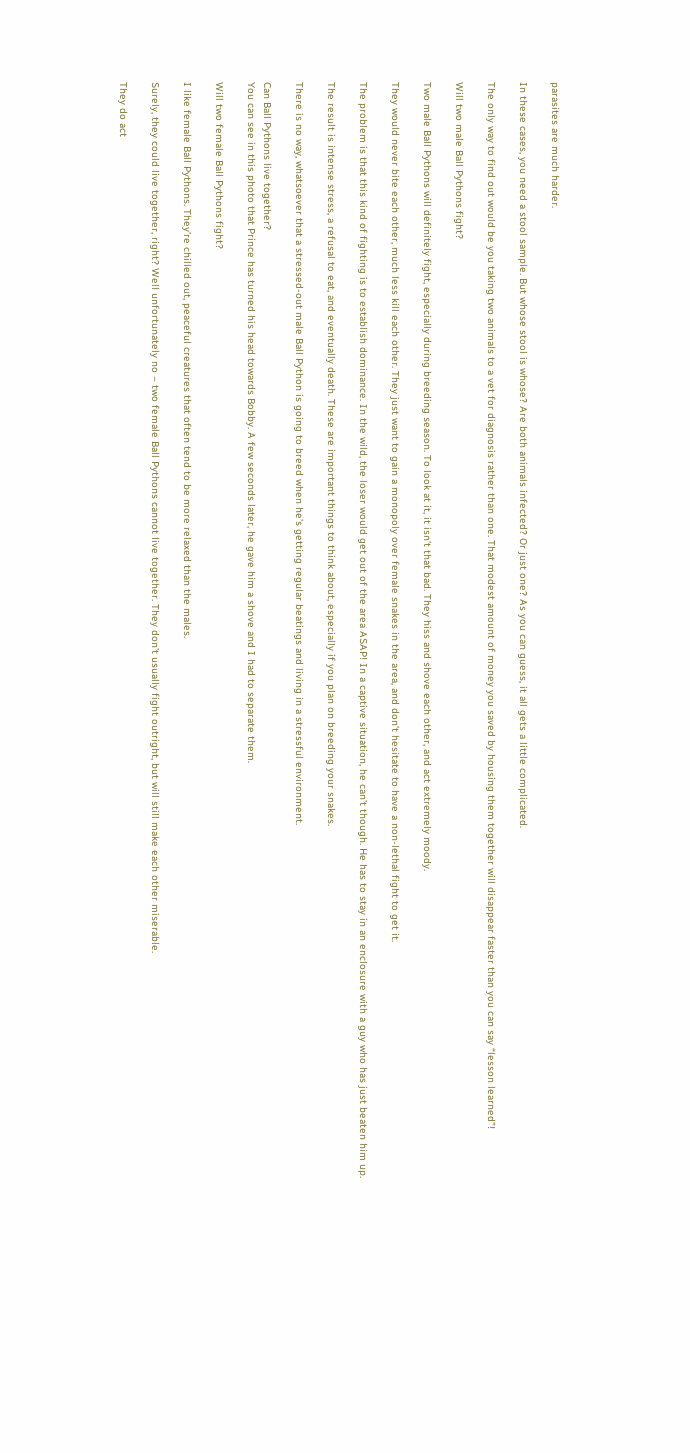parasites are much harder.

In these cases, you need a stool sample. But whose stool is whose? Are both animals infected? Or just one? As you can guess, it all gets a little complicated.

The only way to find out would be you taking two animals to a vet for diagnosis rather than one. That modest amount of money you saved by housing them together will disappear faster than you can say “lesson learned”!

Will two male Ball Pythons fight?

Two male Ball Pythons will definitely fight, especially during breeding season. To look at it, it isn’t that bad. They hiss and shove each other, and act extremely moody.

They would never bite each other, much less kill each other. They just want to gain a monopoly over female snakes in the area, and don’t hesitate to have a non-lethal fight to get it.

The problem is that this kind of fighting is to establish dominance. In the wild, the loser would get out of the area ASAP! In a captive situation, he can’t though. He has to stay in an enclosure with a guy who has just beaten him up.

The result is intense stress, a refusal to eat, and eventually death. These are important things to think about, especially if you plan on breeding your snakes.

There is no way, whatsoever that a stressed-out male Ball Python is going to breed when he’s getting regular beatings and living in a stressful environment.

Can Ball Pythons live together?
You can see in this photo that Prince has turned his head towards Bobby. A few seconds later, he gave him a shove and I had to separate them.

Will two female Ball Pythons fight?

I like female Ball Pythons. They’re chilled out, peaceful creatures that often tend to be more relaxed than the males.

Surely, they could live together, right? Well unfortunately no – two female Ball Pythons cannot live together. They don’t usually fight outright, but will still make each other miserable.

They do act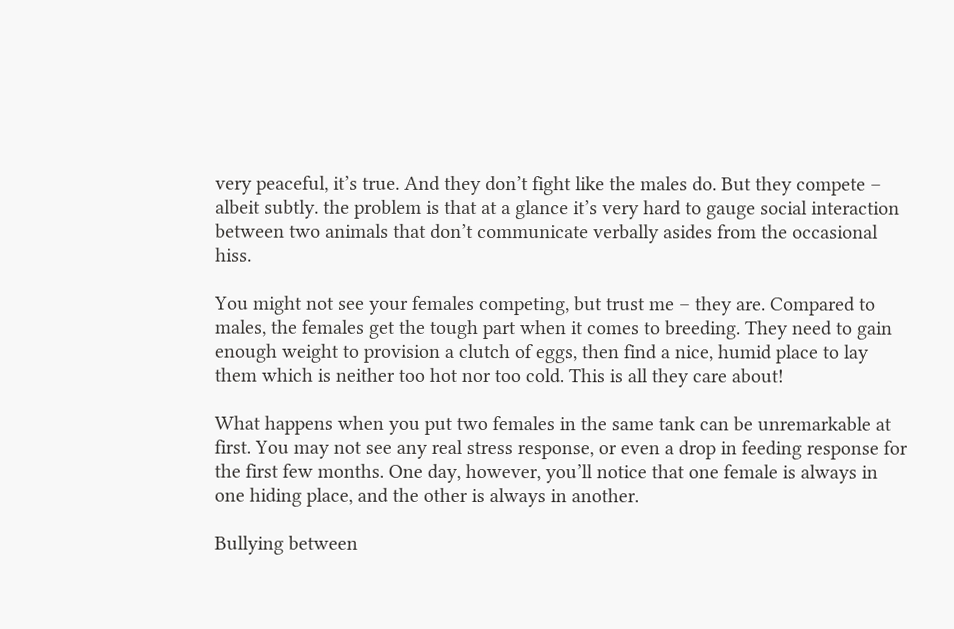very peaceful, it’s true. And they don’t fight like the males do. But they compete – albeit subtly. the problem is that at a glance it’s very hard to gauge social interaction between two animals that don’t communicate verbally asides from the occasional hiss.

You might not see your females competing, but trust me – they are. Compared to males, the females get the tough part when it comes to breeding. They need to gain enough weight to provision a clutch of eggs, then find a nice, humid place to lay them which is neither too hot nor too cold. This is all they care about!

What happens when you put two females in the same tank can be unremarkable at first. You may not see any real stress response, or even a drop in feeding response for the first few months. One day, however, you’ll notice that one female is always in one hiding place, and the other is always in another.

Bullying between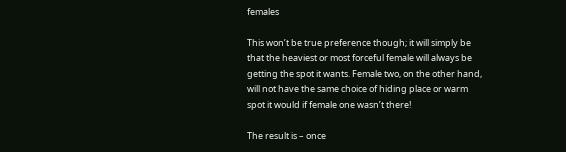females

This won’t be true preference though; it will simply be that the heaviest or most forceful female will always be getting the spot it wants. Female two, on the other hand, will not have the same choice of hiding place or warm spot it would if female one wasn’t there!

The result is – once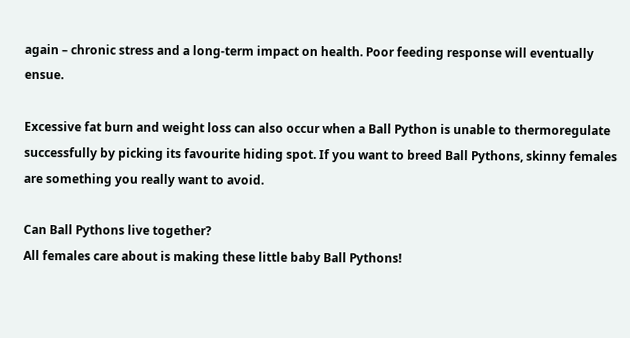again – chronic stress and a long-term impact on health. Poor feeding response will eventually ensue.

Excessive fat burn and weight loss can also occur when a Ball Python is unable to thermoregulate successfully by picking its favourite hiding spot. If you want to breed Ball Pythons, skinny females are something you really want to avoid.

Can Ball Pythons live together?
All females care about is making these little baby Ball Pythons!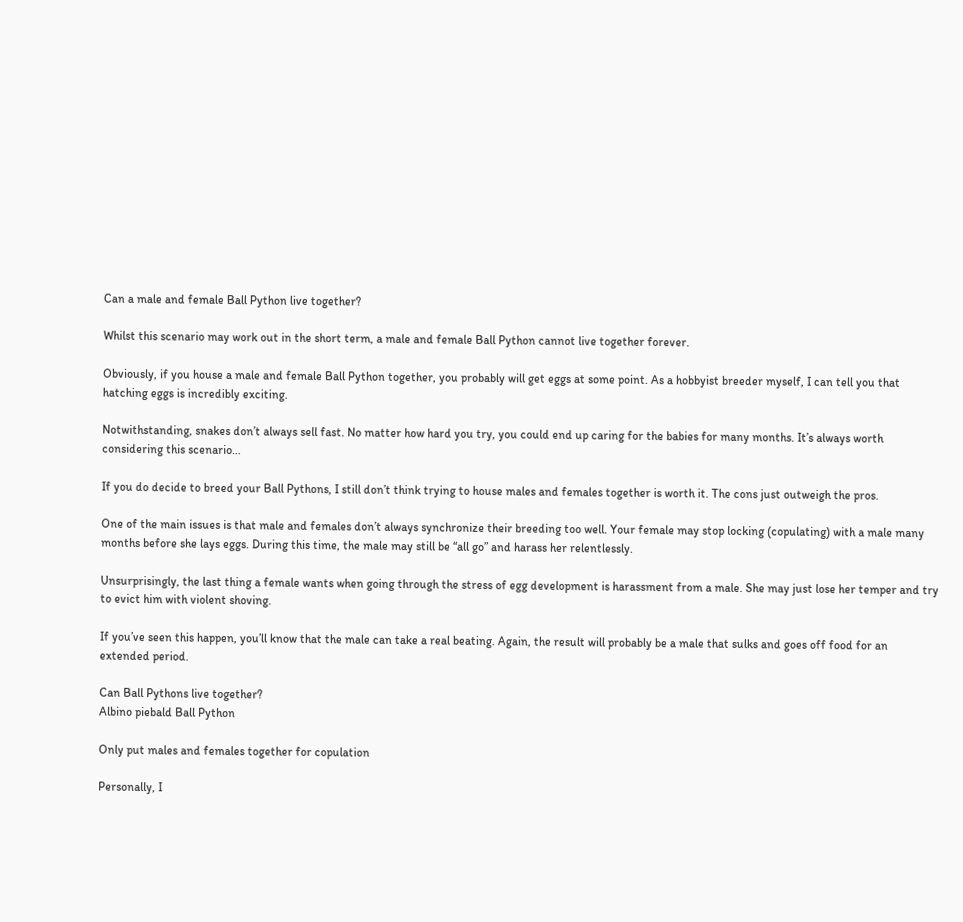Can a male and female Ball Python live together?

Whilst this scenario may work out in the short term, a male and female Ball Python cannot live together forever.

Obviously, if you house a male and female Ball Python together, you probably will get eggs at some point. As a hobbyist breeder myself, I can tell you that hatching eggs is incredibly exciting.

Notwithstanding, snakes don’t always sell fast. No matter how hard you try, you could end up caring for the babies for many months. It’s always worth considering this scenario…

If you do decide to breed your Ball Pythons, I still don’t think trying to house males and females together is worth it. The cons just outweigh the pros.

One of the main issues is that male and females don’t always synchronize their breeding too well. Your female may stop locking (copulating) with a male many months before she lays eggs. During this time, the male may still be “all go” and harass her relentlessly.

Unsurprisingly, the last thing a female wants when going through the stress of egg development is harassment from a male. She may just lose her temper and try to evict him with violent shoving.

If you’ve seen this happen, you’ll know that the male can take a real beating. Again, the result will probably be a male that sulks and goes off food for an extended period.

Can Ball Pythons live together?
Albino piebald Ball Python

Only put males and females together for copulation

Personally, I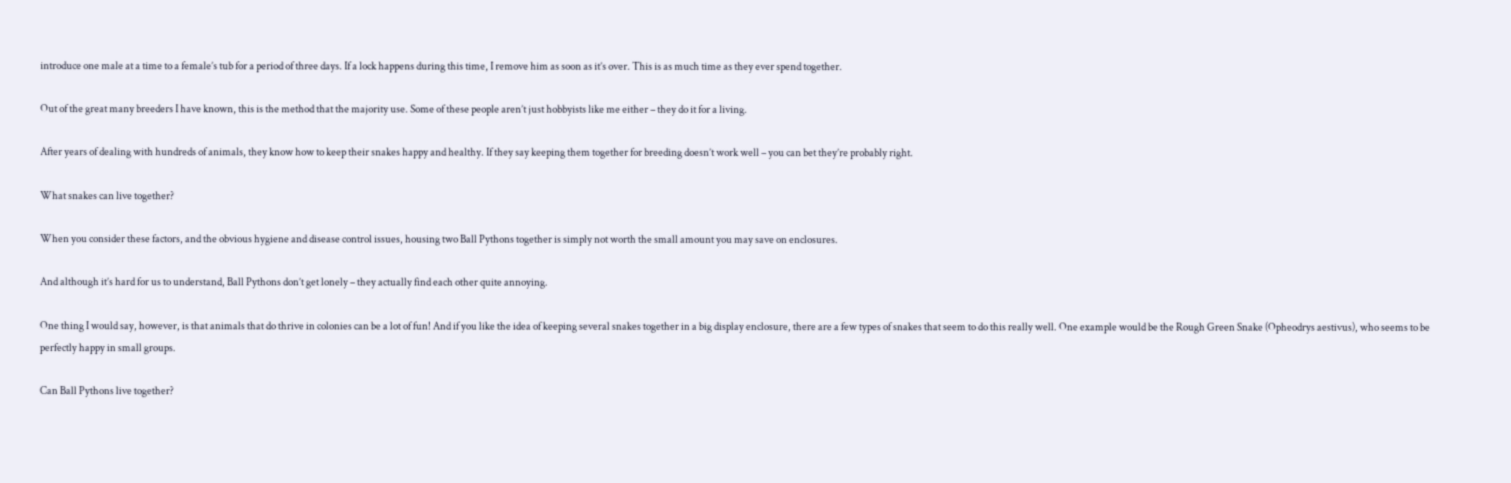introduce one male at a time to a female’s tub for a period of three days. If a lock happens during this time, I remove him as soon as it’s over. This is as much time as they ever spend together.

Out of the great many breeders I have known, this is the method that the majority use. Some of these people aren’t just hobbyists like me either – they do it for a living.

After years of dealing with hundreds of animals, they know how to keep their snakes happy and healthy. If they say keeping them together for breeding doesn’t work well – you can bet they’re probably right.

What snakes can live together?

When you consider these factors, and the obvious hygiene and disease control issues, housing two Ball Pythons together is simply not worth the small amount you may save on enclosures.

And although it’s hard for us to understand, Ball Pythons don’t get lonely – they actually find each other quite annoying.

One thing I would say, however, is that animals that do thrive in colonies can be a lot of fun! And if you like the idea of keeping several snakes together in a big display enclosure, there are a few types of snakes that seem to do this really well. One example would be the Rough Green Snake (Opheodrys aestivus), who seems to be perfectly happy in small groups.

Can Ball Pythons live together?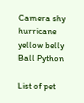Camera shy hurricane yellow belly Ball Python

List of pet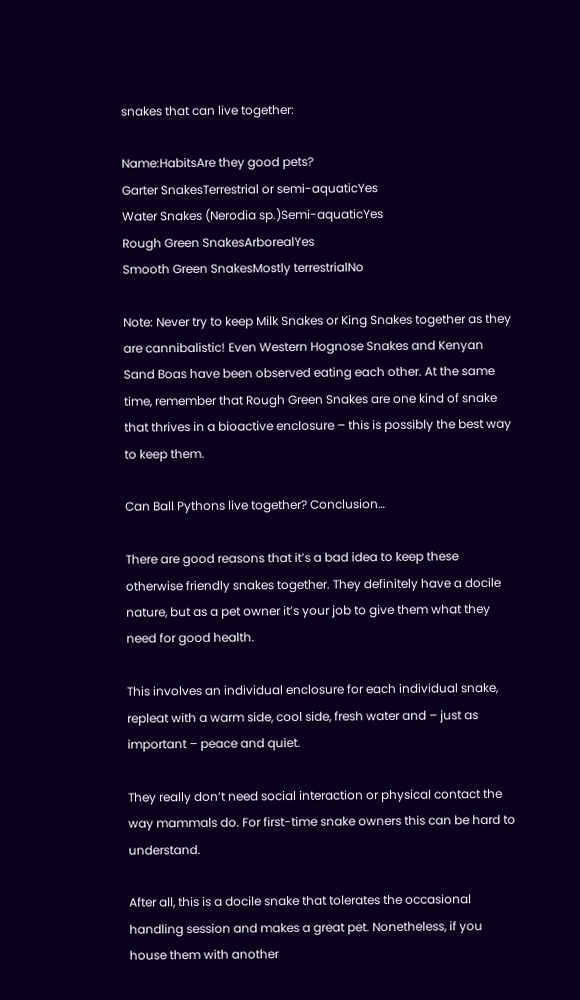snakes that can live together:

Name:HabitsAre they good pets?
Garter SnakesTerrestrial or semi-aquaticYes
Water Snakes (Nerodia sp.)Semi-aquaticYes
Rough Green SnakesArborealYes
Smooth Green SnakesMostly terrestrialNo

Note: Never try to keep Milk Snakes or King Snakes together as they are cannibalistic! Even Western Hognose Snakes and Kenyan Sand Boas have been observed eating each other. At the same time, remember that Rough Green Snakes are one kind of snake that thrives in a bioactive enclosure – this is possibly the best way to keep them.

Can Ball Pythons live together? Conclusion…

There are good reasons that it’s a bad idea to keep these otherwise friendly snakes together. They definitely have a docile nature, but as a pet owner it’s your job to give them what they need for good health.

This involves an individual enclosure for each individual snake, repleat with a warm side, cool side, fresh water and – just as important – peace and quiet.

They really don’t need social interaction or physical contact the way mammals do. For first-time snake owners this can be hard to understand.

After all, this is a docile snake that tolerates the occasional handling session and makes a great pet. Nonetheless, if you house them with another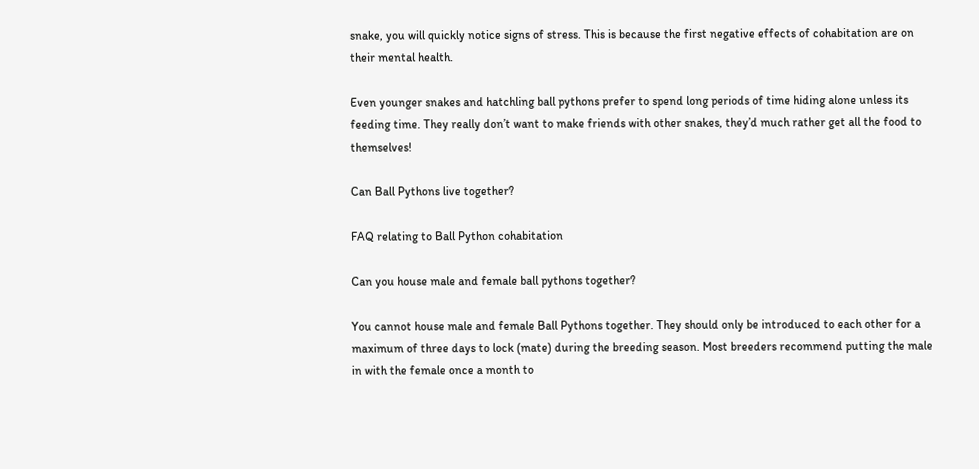snake, you will quickly notice signs of stress. This is because the first negative effects of cohabitation are on their mental health.

Even younger snakes and hatchling ball pythons prefer to spend long periods of time hiding alone unless its feeding time. They really don’t want to make friends with other snakes, they’d much rather get all the food to themselves!

Can Ball Pythons live together?

FAQ relating to Ball Python cohabitation

Can you house male and female ball pythons together?

You cannot house male and female Ball Pythons together. They should only be introduced to each other for a maximum of three days to lock (mate) during the breeding season. Most breeders recommend putting the male in with the female once a month to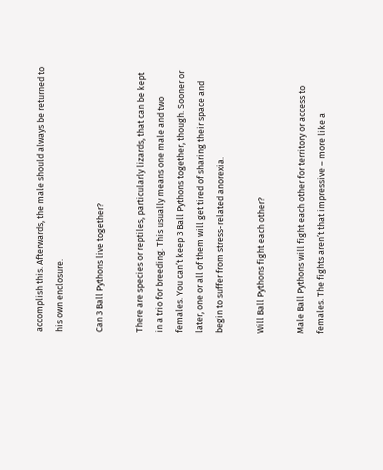accomplish this. Afterwards, the male should always be returned to his own enclosure.

Can 3 Ball Pythons live together?

There are species or reptiles, particularly lizards, that can be kept in a trio for breeding. This usually means one male and two females. You can’t keep 3 Ball Pythons together, though. Sooner or later, one or all of them will get tired of sharing their space and begin to suffer from stress-related anorexia.

Will Ball Pythons fight each other?

Male Ball Pythons will fight each other for territory or access to females. The fights aren’t that impressive – more like a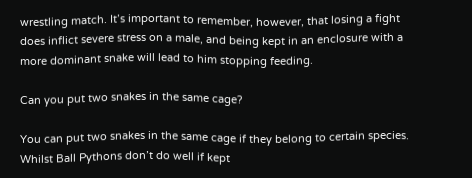wrestling match. It’s important to remember, however, that losing a fight does inflict severe stress on a male, and being kept in an enclosure with a more dominant snake will lead to him stopping feeding.

Can you put two snakes in the same cage?

You can put two snakes in the same cage if they belong to certain species. Whilst Ball Pythons don’t do well if kept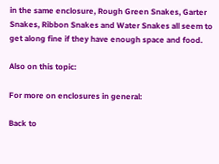in the same enclosure, Rough Green Snakes, Garter Snakes, Ribbon Snakes and Water Snakes all seem to get along fine if they have enough space and food.

Also on this topic:

For more on enclosures in general:

Back to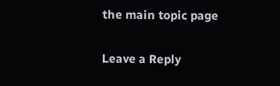the main topic page

Leave a Reply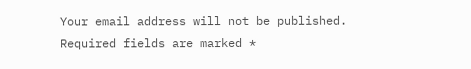Your email address will not be published. Required fields are marked *